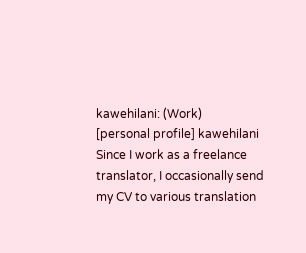kawehilani: (Work)
[personal profile] kawehilani
Since I work as a freelance translator, I occasionally send my CV to various translation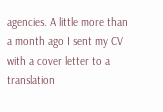agencies. A little more than a month ago I sent my CV with a cover letter to a translation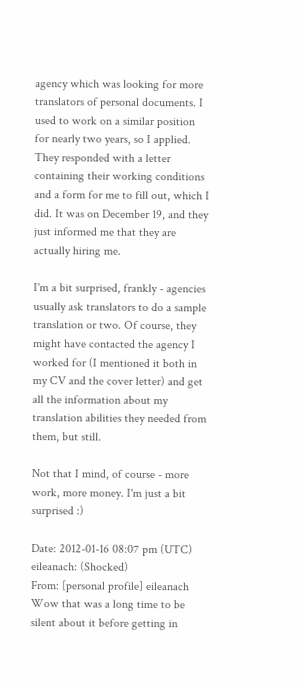agency which was looking for more translators of personal documents. I used to work on a similar position for nearly two years, so I applied. They responded with a letter containing their working conditions and a form for me to fill out, which I did. It was on December 19, and they just informed me that they are actually hiring me.

I'm a bit surprised, frankly - agencies usually ask translators to do a sample translation or two. Of course, they might have contacted the agency I worked for (I mentioned it both in my CV and the cover letter) and get all the information about my translation abilities they needed from them, but still.

Not that I mind, of course - more work, more money. I'm just a bit surprised :)

Date: 2012-01-16 08:07 pm (UTC)
eileanach: (Shocked)
From: [personal profile] eileanach
Wow that was a long time to be silent about it before getting in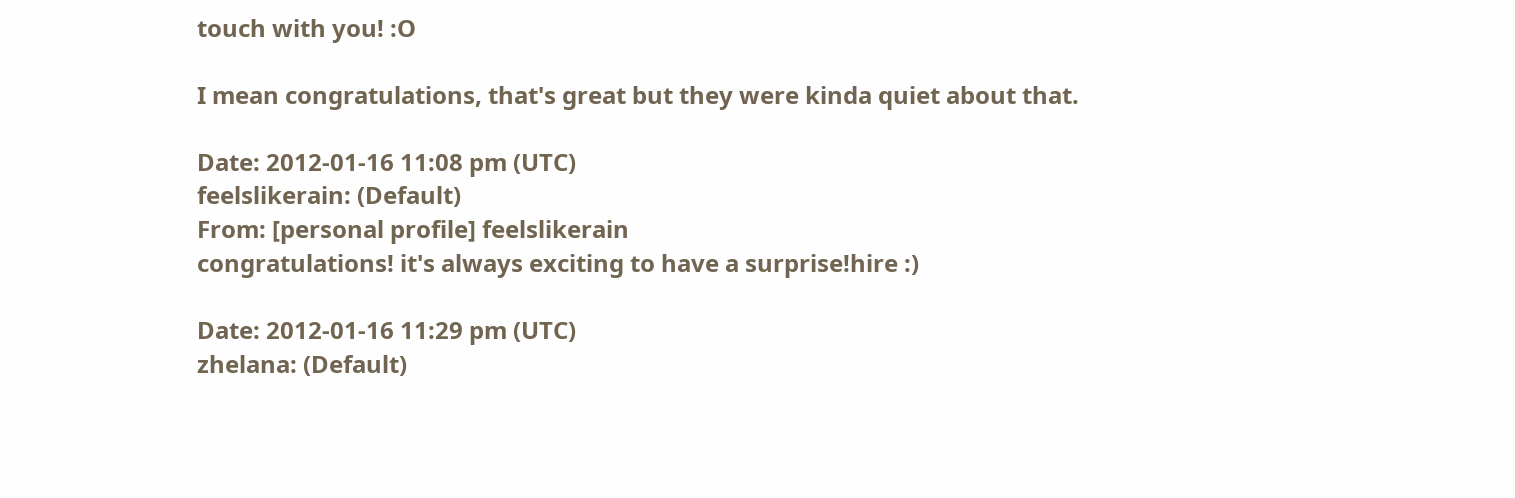touch with you! :O

I mean congratulations, that's great but they were kinda quiet about that.

Date: 2012-01-16 11:08 pm (UTC)
feelslikerain: (Default)
From: [personal profile] feelslikerain
congratulations! it's always exciting to have a surprise!hire :)

Date: 2012-01-16 11:29 pm (UTC)
zhelana: (Default)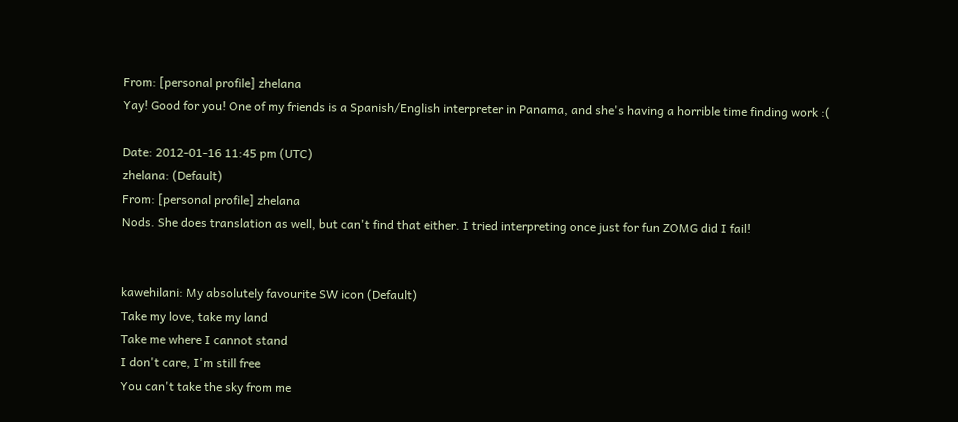From: [personal profile] zhelana
Yay! Good for you! One of my friends is a Spanish/English interpreter in Panama, and she's having a horrible time finding work :(

Date: 2012-01-16 11:45 pm (UTC)
zhelana: (Default)
From: [personal profile] zhelana
Nods. She does translation as well, but can't find that either. I tried interpreting once just for fun ZOMG did I fail!


kawehilani: My absolutely favourite SW icon (Default)
Take my love, take my land
Take me where I cannot stand
I don't care, I'm still free
You can't take the sky from me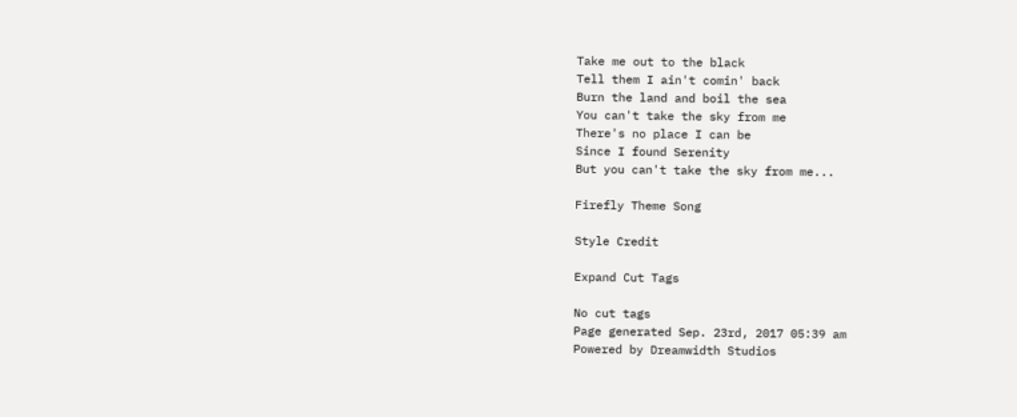Take me out to the black
Tell them I ain't comin' back
Burn the land and boil the sea
You can't take the sky from me
There's no place I can be
Since I found Serenity
But you can't take the sky from me...

Firefly Theme Song

Style Credit

Expand Cut Tags

No cut tags
Page generated Sep. 23rd, 2017 05:39 am
Powered by Dreamwidth Studios